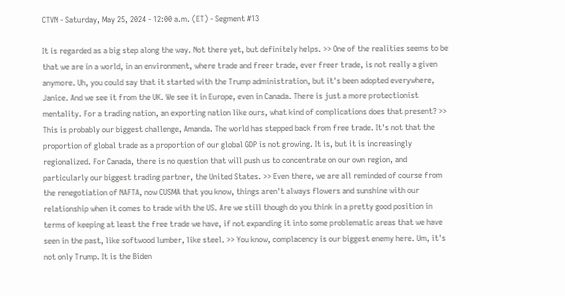CTVN - Saturday, May 25, 2024 - 12:00 a.m. (ET) - Segment #13

It is regarded as a big step along the way. Not there yet, but definitely helps. >> One of the realities seems to be that we are in a world, in an environment, where trade and freer trade, ever freer trade, is not really a given anymore. Uh, you could say that it started with the Trump administration, but it's been adopted everywhere, Janice. And we see it from the UK. We see it in Europe, even in Canada. There is just a more protectionist mentality. For a trading nation, an exporting nation like ours, what kind of complications does that present? >> This is probably our biggest challenge, Amanda. The world has stepped back from free trade. It's not that the proportion of global trade as a proportion of our global GDP is not growing. It is, but it is increasingly regionalized. For Canada, there is no question that will push us to concentrate on our own region, and particularly our biggest trading partner, the United States. >> Even there, we are all reminded of course from the renegotiation of NAFTA, now CUSMA that you know, things aren't always flowers and sunshine with our relationship when it comes to trade with the US. Are we still though do you think in a pretty good position in terms of keeping at least the free trade we have, if not expanding it into some problematic areas that we have seen in the past, like softwood lumber, like steel. >> You know, complacency is our biggest enemy here. Um, it's not only Trump. It is the Biden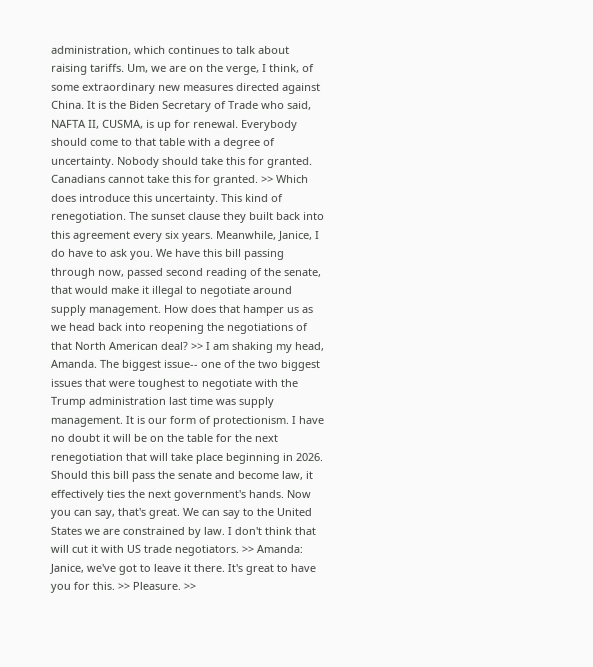administration, which continues to talk about raising tariffs. Um, we are on the verge, I think, of some extraordinary new measures directed against China. It is the Biden Secretary of Trade who said, NAFTA II, CUSMA, is up for renewal. Everybody should come to that table with a degree of uncertainty. Nobody should take this for granted. Canadians cannot take this for granted. >> Which does introduce this uncertainty. This kind of renegotiation. The sunset clause they built back into this agreement every six years. Meanwhile, Janice, I do have to ask you. We have this bill passing through now, passed second reading of the senate, that would make it illegal to negotiate around supply management. How does that hamper us as we head back into reopening the negotiations of that North American deal? >> I am shaking my head, Amanda. The biggest issue-- one of the two biggest issues that were toughest to negotiate with the Trump administration last time was supply management. It is our form of protectionism. I have no doubt it will be on the table for the next renegotiation that will take place beginning in 2026. Should this bill pass the senate and become law, it effectively ties the next government's hands. Now you can say, that's great. We can say to the United States we are constrained by law. I don't think that will cut it with US trade negotiators. >> Amanda: Janice, we've got to leave it there. It's great to have you for this. >> Pleasure. >>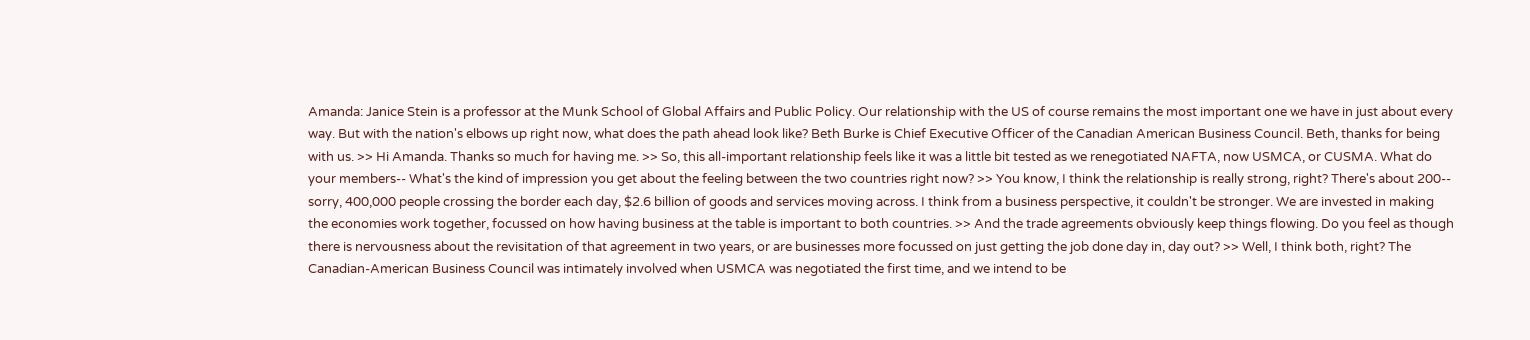Amanda: Janice Stein is a professor at the Munk School of Global Affairs and Public Policy. Our relationship with the US of course remains the most important one we have in just about every way. But with the nation's elbows up right now, what does the path ahead look like? Beth Burke is Chief Executive Officer of the Canadian American Business Council. Beth, thanks for being with us. >> Hi Amanda. Thanks so much for having me. >> So, this all-important relationship feels like it was a little bit tested as we renegotiated NAFTA, now USMCA, or CUSMA. What do your members-- What's the kind of impression you get about the feeling between the two countries right now? >> You know, I think the relationship is really strong, right? There's about 200-- sorry, 400,000 people crossing the border each day, $2.6 billion of goods and services moving across. I think from a business perspective, it couldn't be stronger. We are invested in making the economies work together, focussed on how having business at the table is important to both countries. >> And the trade agreements obviously keep things flowing. Do you feel as though there is nervousness about the revisitation of that agreement in two years, or are businesses more focussed on just getting the job done day in, day out? >> Well, I think both, right? The Canadian-American Business Council was intimately involved when USMCA was negotiated the first time, and we intend to be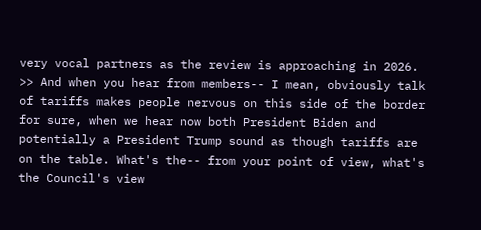very vocal partners as the review is approaching in 2026. >> And when you hear from members-- I mean, obviously talk of tariffs makes people nervous on this side of the border for sure, when we hear now both President Biden and potentially a President Trump sound as though tariffs are on the table. What's the-- from your point of view, what's the Council's view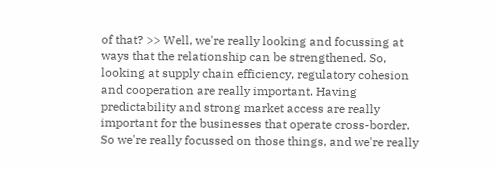of that? >> Well, we're really looking and focussing at ways that the relationship can be strengthened. So, looking at supply chain efficiency, regulatory cohesion and cooperation are really important. Having predictability and strong market access are really important for the businesses that operate cross-border. So we're really focussed on those things, and we're really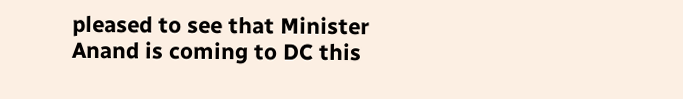pleased to see that Minister Anand is coming to DC this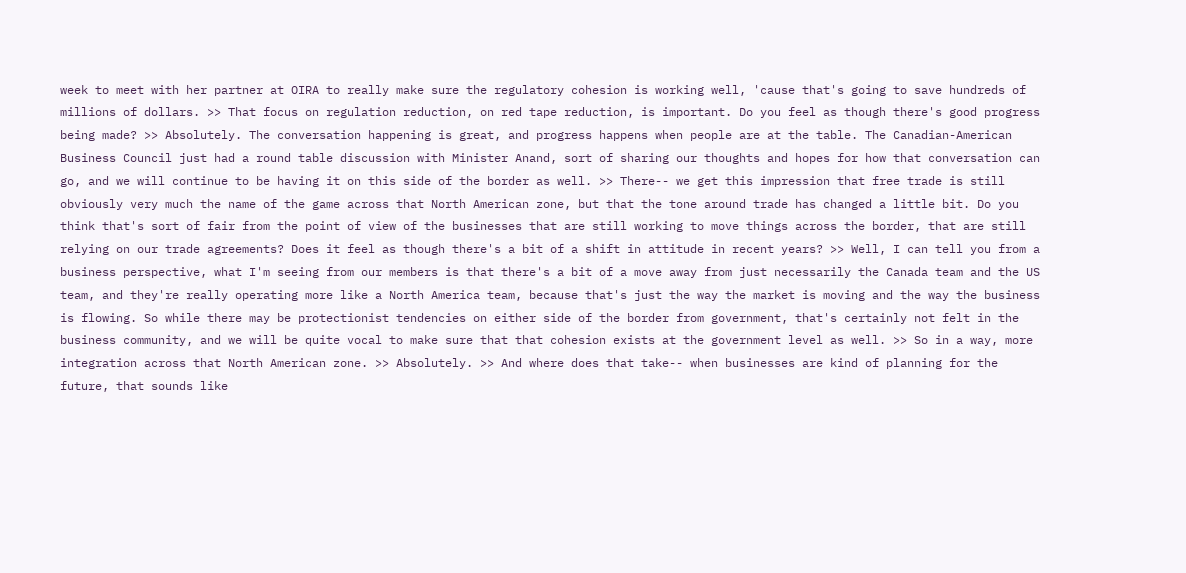week to meet with her partner at OIRA to really make sure the regulatory cohesion is working well, 'cause that's going to save hundreds of millions of dollars. >> That focus on regulation reduction, on red tape reduction, is important. Do you feel as though there's good progress being made? >> Absolutely. The conversation happening is great, and progress happens when people are at the table. The Canadian-American Business Council just had a round table discussion with Minister Anand, sort of sharing our thoughts and hopes for how that conversation can go, and we will continue to be having it on this side of the border as well. >> There-- we get this impression that free trade is still obviously very much the name of the game across that North American zone, but that the tone around trade has changed a little bit. Do you think that's sort of fair from the point of view of the businesses that are still working to move things across the border, that are still relying on our trade agreements? Does it feel as though there's a bit of a shift in attitude in recent years? >> Well, I can tell you from a business perspective, what I'm seeing from our members is that there's a bit of a move away from just necessarily the Canada team and the US team, and they're really operating more like a North America team, because that's just the way the market is moving and the way the business is flowing. So while there may be protectionist tendencies on either side of the border from government, that's certainly not felt in the business community, and we will be quite vocal to make sure that that cohesion exists at the government level as well. >> So in a way, more integration across that North American zone. >> Absolutely. >> And where does that take-- when businesses are kind of planning for the future, that sounds like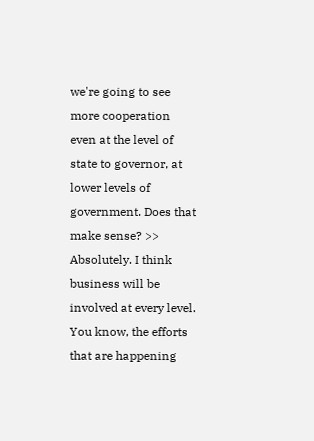we're going to see more cooperation even at the level of state to governor, at lower levels of government. Does that make sense? >> Absolutely. I think business will be involved at every level. You know, the efforts that are happening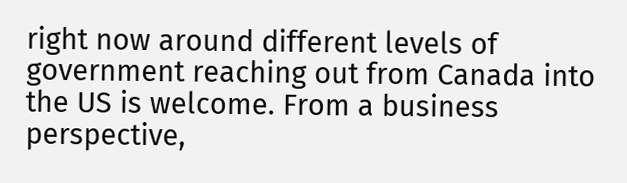right now around different levels of government reaching out from Canada into the US is welcome. From a business perspective,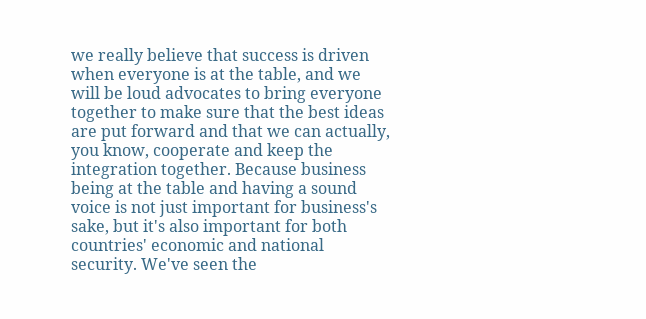we really believe that success is driven when everyone is at the table, and we will be loud advocates to bring everyone together to make sure that the best ideas are put forward and that we can actually, you know, cooperate and keep the integration together. Because business being at the table and having a sound voice is not just important for business's sake, but it's also important for both countries' economic and national security. We've seen the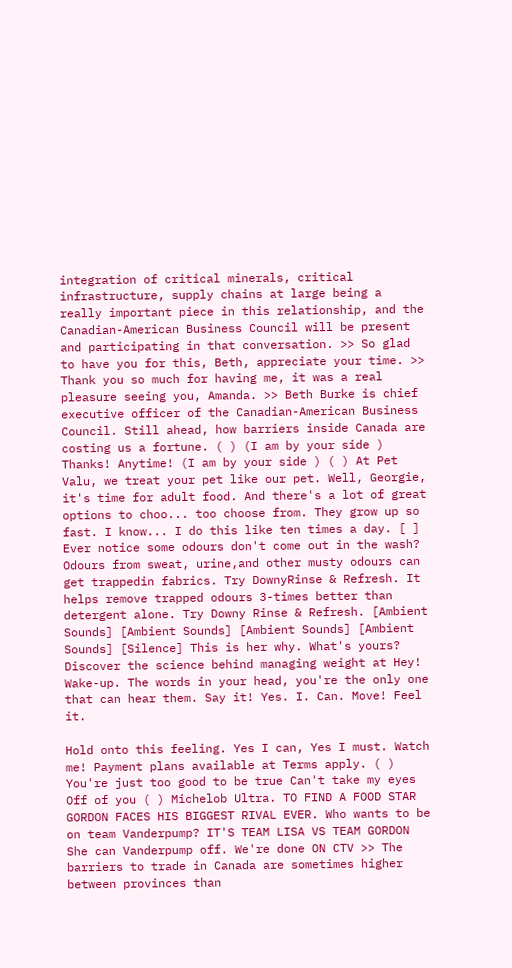integration of critical minerals, critical infrastructure, supply chains at large being a really important piece in this relationship, and the Canadian-American Business Council will be present and participating in that conversation. >> So glad to have you for this, Beth, appreciate your time. >> Thank you so much for having me, it was a real pleasure seeing you, Amanda. >> Beth Burke is chief executive officer of the Canadian-American Business Council. Still ahead, how barriers inside Canada are costing us a fortune. ( ) (I am by your side ) Thanks! Anytime! (I am by your side ) ( ) At Pet Valu, we treat your pet like our pet. Well, Georgie, it's time for adult food. And there's a lot of great options to choo... too choose from. They grow up so fast. I know... I do this like ten times a day. [ ] Ever notice some odours don't come out in the wash? Odours from sweat, urine,and other musty odours can get trappedin fabrics. Try DownyRinse & Refresh. It helps remove trapped odours 3-times better than detergent alone. Try Downy Rinse & Refresh. [Ambient Sounds] [Ambient Sounds] [Ambient Sounds] [Ambient Sounds] [Silence] This is her why. What's yours? Discover the science behind managing weight at Hey! Wake-up. The words in your head, you're the only one that can hear them. Say it! Yes. I. Can. Move! Feel it.

Hold onto this feeling. Yes I can, Yes I must. Watch me! Payment plans available at Terms apply. ( ) You're just too good to be true Can't take my eyes Off of you ( ) Michelob Ultra. TO FIND A FOOD STAR GORDON FACES HIS BIGGEST RIVAL EVER. Who wants to be on team Vanderpump? IT'S TEAM LISA VS TEAM GORDON She can Vanderpump off. We're done ON CTV >> The barriers to trade in Canada are sometimes higher between provinces than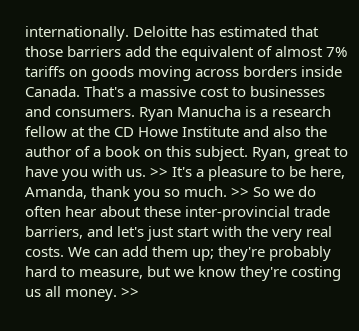internationally. Deloitte has estimated that those barriers add the equivalent of almost 7% tariffs on goods moving across borders inside Canada. That's a massive cost to businesses and consumers. Ryan Manucha is a research fellow at the CD Howe Institute and also the author of a book on this subject. Ryan, great to have you with us. >> It's a pleasure to be here, Amanda, thank you so much. >> So we do often hear about these inter-provincial trade barriers, and let's just start with the very real costs. We can add them up; they're probably hard to measure, but we know they're costing us all money. >>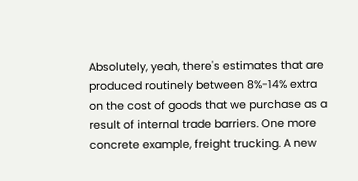Absolutely, yeah, there's estimates that are produced routinely between 8%-14% extra on the cost of goods that we purchase as a result of internal trade barriers. One more concrete example, freight trucking. A new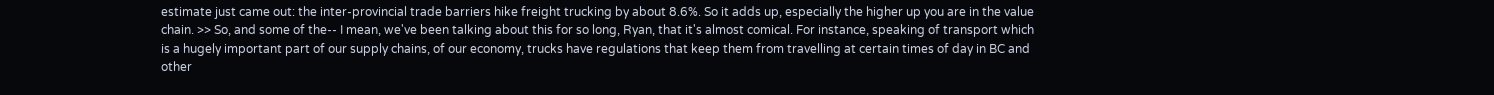estimate just came out: the inter-provincial trade barriers hike freight trucking by about 8.6%. So it adds up, especially the higher up you are in the value chain. >> So, and some of the-- I mean, we've been talking about this for so long, Ryan, that it's almost comical. For instance, speaking of transport which is a hugely important part of our supply chains, of our economy, trucks have regulations that keep them from travelling at certain times of day in BC and other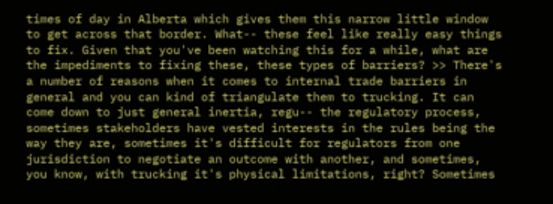times of day in Alberta which gives them this narrow little window to get across that border. What-- these feel like really easy things to fix. Given that you've been watching this for a while, what are the impediments to fixing these, these types of barriers? >> There's a number of reasons when it comes to internal trade barriers in general and you can kind of triangulate them to trucking. It can come down to just general inertia, regu-- the regulatory process, sometimes stakeholders have vested interests in the rules being the way they are, sometimes it's difficult for regulators from one jurisdiction to negotiate an outcome with another, and sometimes, you know, with trucking it's physical limitations, right? Sometimes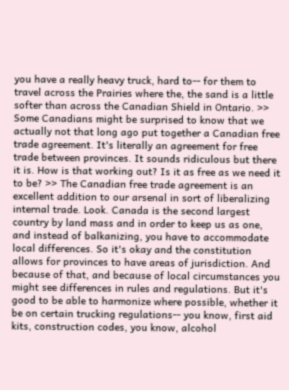you have a really heavy truck, hard to-- for them to travel across the Prairies where the, the sand is a little softer than across the Canadian Shield in Ontario. >> Some Canadians might be surprised to know that we actually not that long ago put together a Canadian free trade agreement. It's literally an agreement for free trade between provinces. It sounds ridiculous but there it is. How is that working out? Is it as free as we need it to be? >> The Canadian free trade agreement is an excellent addition to our arsenal in sort of liberalizing internal trade. Look. Canada is the second largest country by land mass and in order to keep us as one, and instead of balkanizing, you have to accommodate local differences. So it's okay and the constitution allows for provinces to have areas of jurisdiction. And because of that, and because of local circumstances you might see differences in rules and regulations. But it's good to be able to harmonize where possible, whether it be on certain trucking regulations-- you know, first aid kits, construction codes, you know, alcohol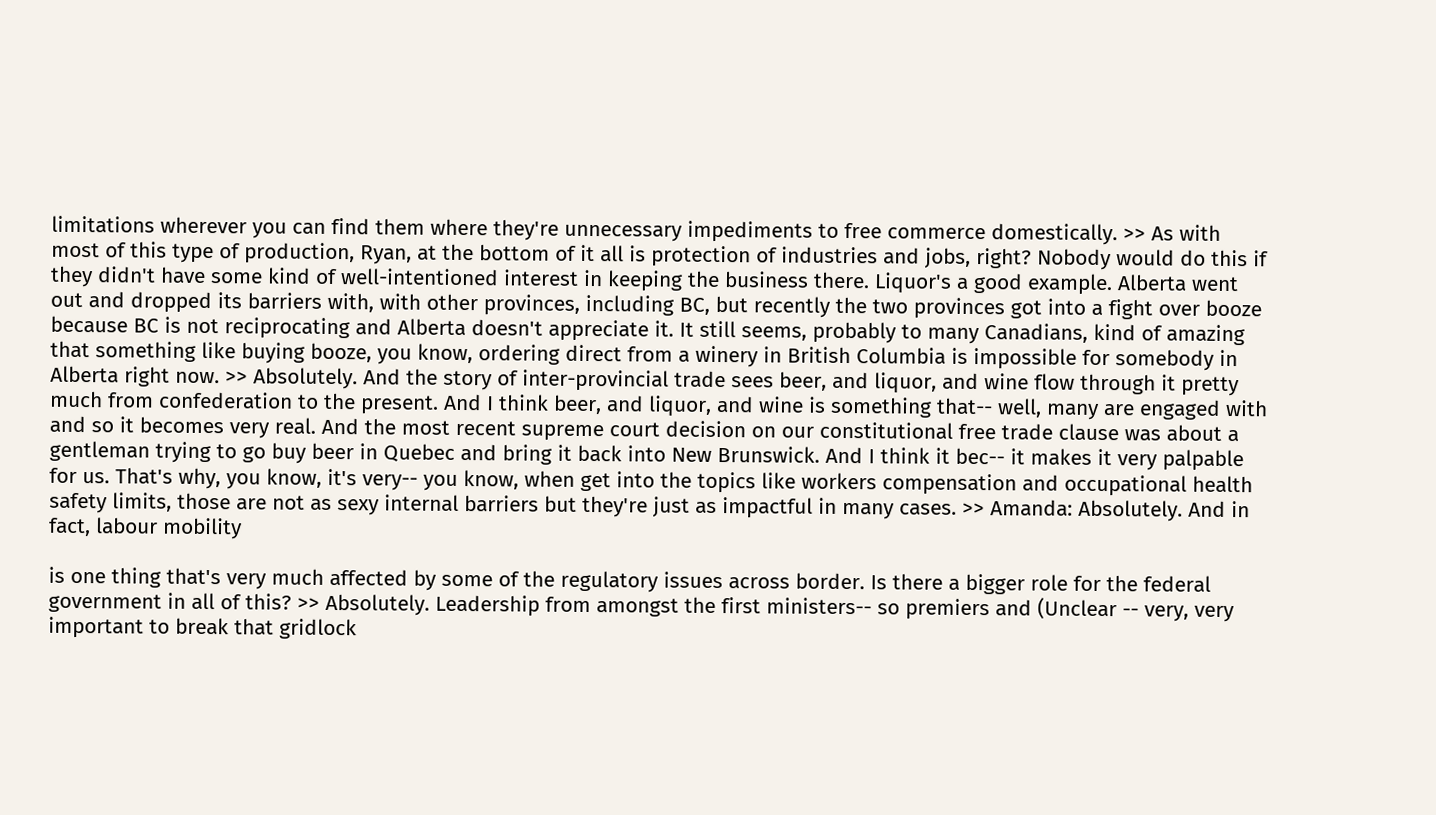limitations wherever you can find them where they're unnecessary impediments to free commerce domestically. >> As with most of this type of production, Ryan, at the bottom of it all is protection of industries and jobs, right? Nobody would do this if they didn't have some kind of well-intentioned interest in keeping the business there. Liquor's a good example. Alberta went out and dropped its barriers with, with other provinces, including BC, but recently the two provinces got into a fight over booze because BC is not reciprocating and Alberta doesn't appreciate it. It still seems, probably to many Canadians, kind of amazing that something like buying booze, you know, ordering direct from a winery in British Columbia is impossible for somebody in Alberta right now. >> Absolutely. And the story of inter-provincial trade sees beer, and liquor, and wine flow through it pretty much from confederation to the present. And I think beer, and liquor, and wine is something that-- well, many are engaged with and so it becomes very real. And the most recent supreme court decision on our constitutional free trade clause was about a gentleman trying to go buy beer in Quebec and bring it back into New Brunswick. And I think it bec-- it makes it very palpable for us. That's why, you know, it's very-- you know, when get into the topics like workers compensation and occupational health safety limits, those are not as sexy internal barriers but they're just as impactful in many cases. >> Amanda: Absolutely. And in fact, labour mobility

is one thing that's very much affected by some of the regulatory issues across border. Is there a bigger role for the federal government in all of this? >> Absolutely. Leadership from amongst the first ministers-- so premiers and (Unclear -- very, very important to break that gridlock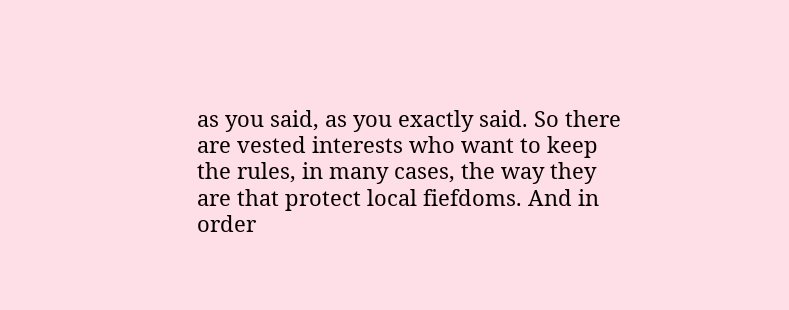as you said, as you exactly said. So there are vested interests who want to keep the rules, in many cases, the way they are that protect local fiefdoms. And in order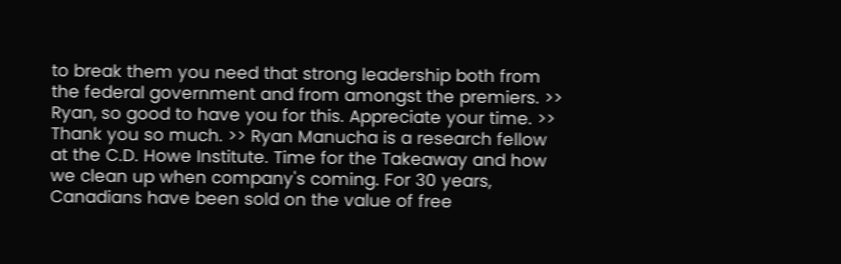to break them you need that strong leadership both from the federal government and from amongst the premiers. >> Ryan, so good to have you for this. Appreciate your time. >> Thank you so much. >> Ryan Manucha is a research fellow at the C.D. Howe Institute. Time for the Takeaway and how we clean up when company's coming. For 30 years, Canadians have been sold on the value of free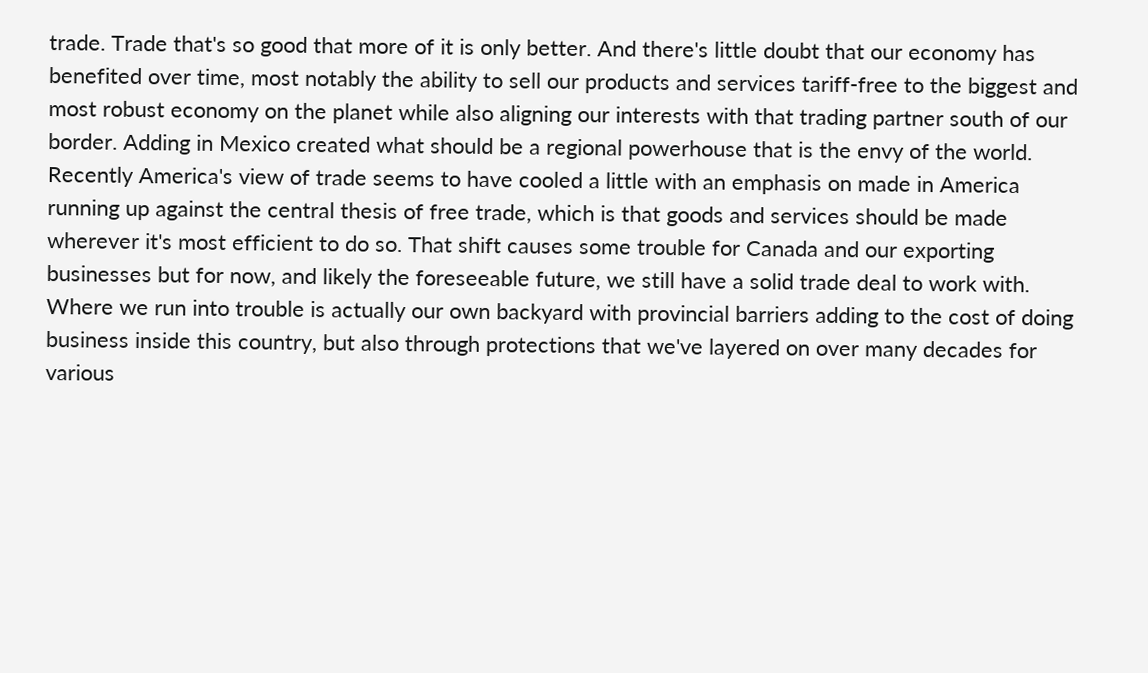trade. Trade that's so good that more of it is only better. And there's little doubt that our economy has benefited over time, most notably the ability to sell our products and services tariff-free to the biggest and most robust economy on the planet while also aligning our interests with that trading partner south of our border. Adding in Mexico created what should be a regional powerhouse that is the envy of the world. Recently America's view of trade seems to have cooled a little with an emphasis on made in America running up against the central thesis of free trade, which is that goods and services should be made wherever it's most efficient to do so. That shift causes some trouble for Canada and our exporting businesses but for now, and likely the foreseeable future, we still have a solid trade deal to work with. Where we run into trouble is actually our own backyard with provincial barriers adding to the cost of doing business inside this country, but also through protections that we've layered on over many decades for various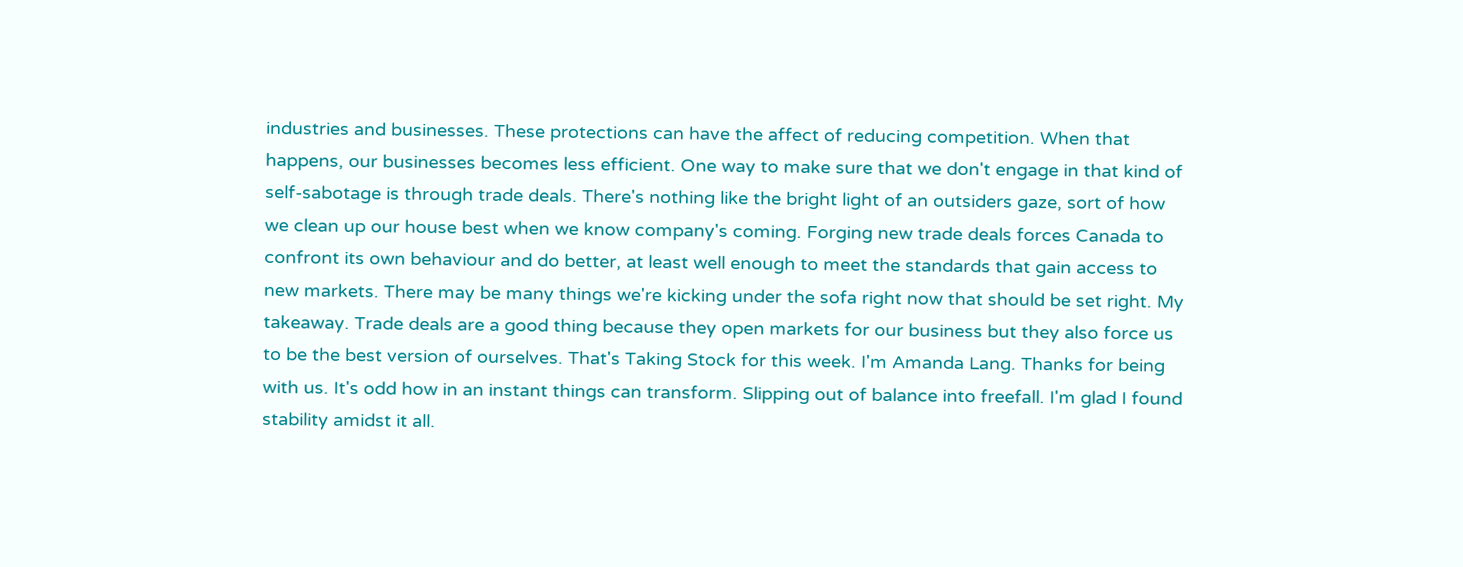industries and businesses. These protections can have the affect of reducing competition. When that happens, our businesses becomes less efficient. One way to make sure that we don't engage in that kind of self-sabotage is through trade deals. There's nothing like the bright light of an outsiders gaze, sort of how we clean up our house best when we know company's coming. Forging new trade deals forces Canada to confront its own behaviour and do better, at least well enough to meet the standards that gain access to new markets. There may be many things we're kicking under the sofa right now that should be set right. My takeaway. Trade deals are a good thing because they open markets for our business but they also force us to be the best version of ourselves. That's Taking Stock for this week. I'm Amanda Lang. Thanks for being with us. It's odd how in an instant things can transform. Slipping out of balance into freefall. I'm glad I found stability amidst it all.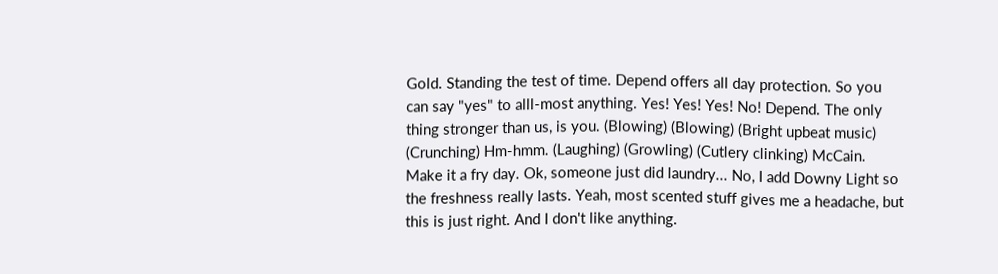Gold. Standing the test of time. Depend offers all day protection. So you can say "yes" to alll-most anything. Yes! Yes! Yes! No! Depend. The only thing stronger than us, is you. (Blowing) (Blowing) (Bright upbeat music) (Crunching) Hm-hmm. (Laughing) (Growling) (Cutlery clinking) McCain. Make it a fry day. Ok, someone just did laundry... No, I add Downy Light so the freshness really lasts. Yeah, most scented stuff gives me a headache, but this is just right. And I don't like anything.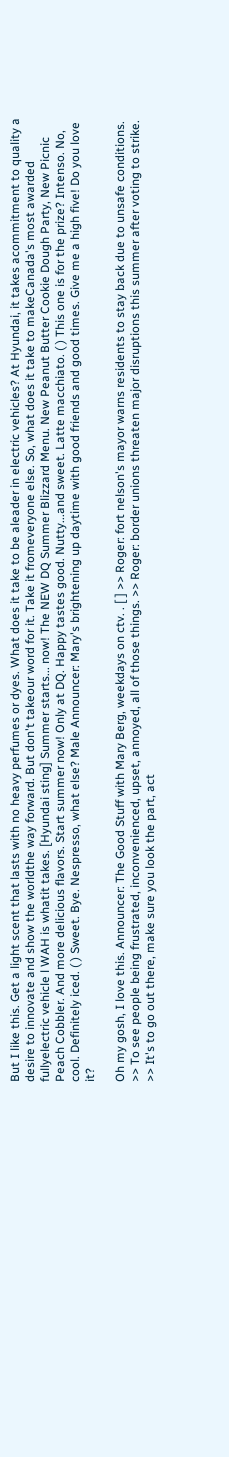But I like this. Get a light scent that lasts with no heavy perfumes or dyes. What does it take to be aleader in electric vehicles? At Hyundai, it takes acommitment to quality a desire to innovate and show the worldthe way forward. But don't takeour word for it. Take it fromeveryone else. So, what does it take to makeCanada's most awarded fullyelectric vehicle l WAH is whatit takes. [Hyundai sting] Summer starts... now! The NEW DQ Summer Blizzard Menu. New Peanut Butter Cookie Dough Party, New Picnic Peach Cobbler. And more delicious flavors. Start summer now! Only at DQ. Happy tastes good. Nutty...and sweet. Latte macchiato. ( ) This one is for the prize? Intenso. No, cool. Definitely iced. ( ) Sweet. Bye. Nespresso, what else? Male Announcer: Mary's brightening up daytime with good friends and good times. Give me a high five! Do you love it?

Oh my gosh, I love this. Announcer: The Good Stuff with Mary Berg, weekdays on ctv. . [ ] >> Roger: fort nelson's mayor warns residents to stay back due to unsafe conditions. >> To see people being frustrated, inconvenienced, upset, annoyed, all of those things. >> Roger: border unions threaten major disruptions this summer after voting to strike. >> It's to go out there, make sure you look the part, act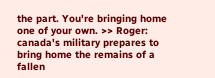the part. You're bringing home one of your own. >> Roger: canada's military prepares to bring home the remains of a fallen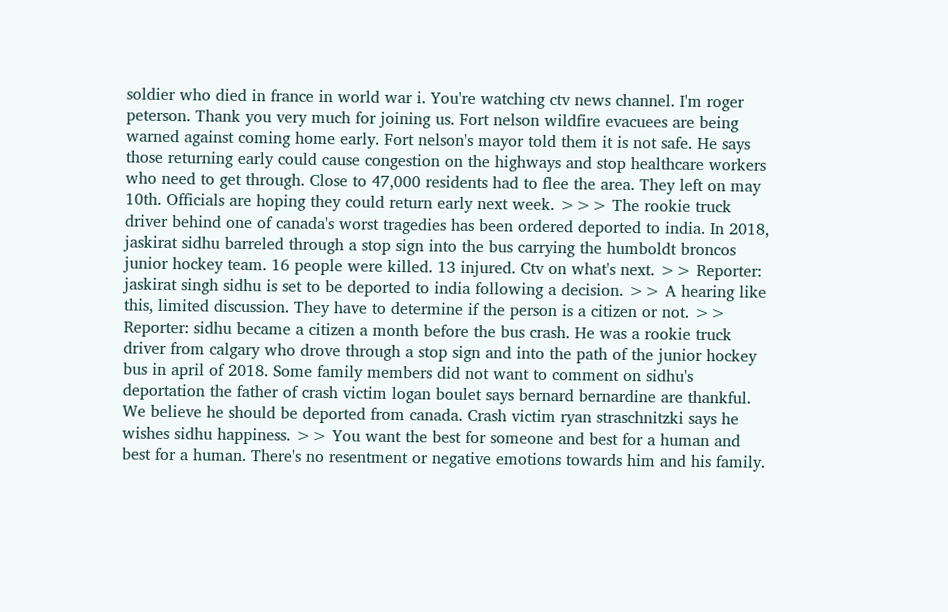soldier who died in france in world war i. You're watching ctv news channel. I'm roger peterson. Thank you very much for joining us. Fort nelson wildfire evacuees are being warned against coming home early. Fort nelson's mayor told them it is not safe. He says those returning early could cause congestion on the highways and stop healthcare workers who need to get through. Close to 47,000 residents had to flee the area. They left on may 10th. Officials are hoping they could return early next week. >>> The rookie truck driver behind one of canada's worst tragedies has been ordered deported to india. In 2018, jaskirat sidhu barreled through a stop sign into the bus carrying the humboldt broncos junior hockey team. 16 people were killed. 13 injured. Ctv on what's next. >> Reporter: jaskirat singh sidhu is set to be deported to india following a decision. >> A hearing like this, limited discussion. They have to determine if the person is a citizen or not. >> Reporter: sidhu became a citizen a month before the bus crash. He was a rookie truck driver from calgary who drove through a stop sign and into the path of the junior hockey bus in april of 2018. Some family members did not want to comment on sidhu's deportation the father of crash victim logan boulet says bernard bernardine are thankful. We believe he should be deported from canada. Crash victim ryan straschnitzki says he wishes sidhu happiness. >> You want the best for someone and best for a human and best for a human. There's no resentment or negative emotions towards him and his family.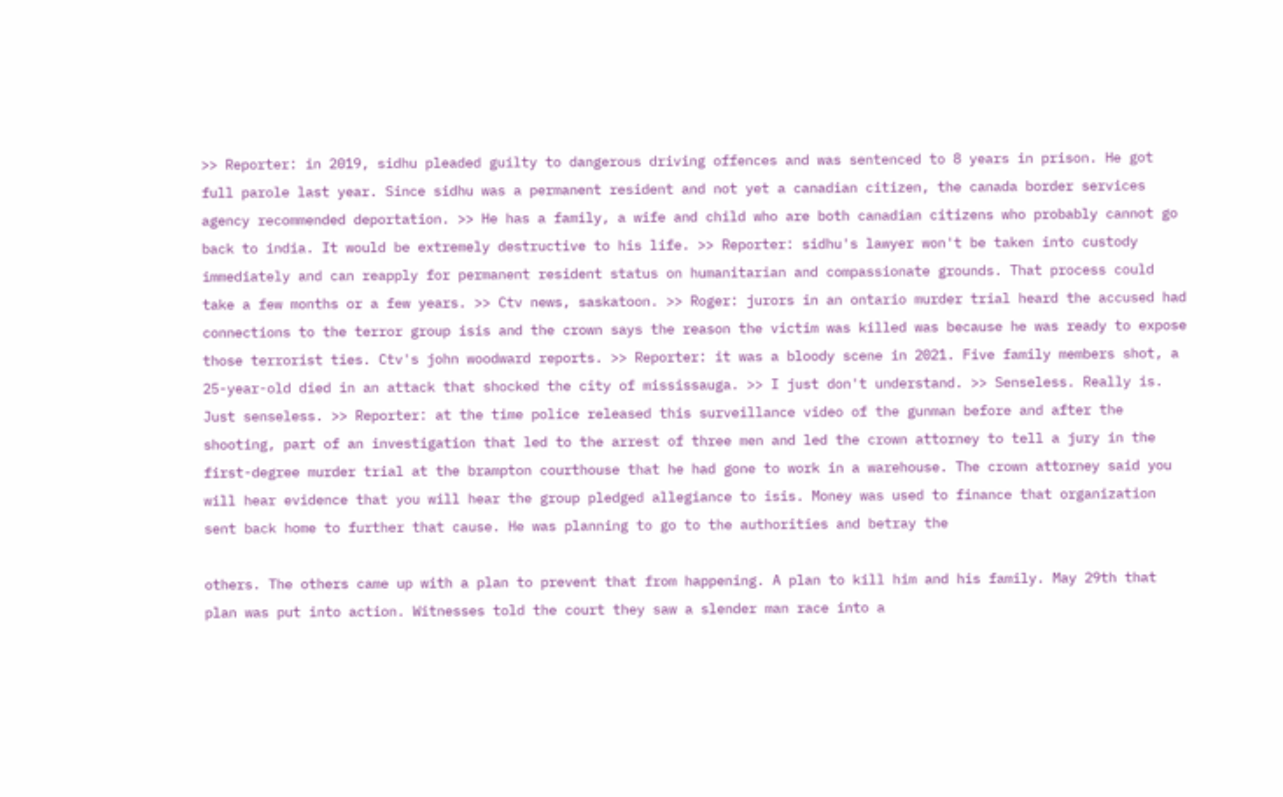>> Reporter: in 2019, sidhu pleaded guilty to dangerous driving offences and was sentenced to 8 years in prison. He got full parole last year. Since sidhu was a permanent resident and not yet a canadian citizen, the canada border services agency recommended deportation. >> He has a family, a wife and child who are both canadian citizens who probably cannot go back to india. It would be extremely destructive to his life. >> Reporter: sidhu's lawyer won't be taken into custody immediately and can reapply for permanent resident status on humanitarian and compassionate grounds. That process could take a few months or a few years. >> Ctv news, saskatoon. >> Roger: jurors in an ontario murder trial heard the accused had connections to the terror group isis and the crown says the reason the victim was killed was because he was ready to expose those terrorist ties. Ctv's john woodward reports. >> Reporter: it was a bloody scene in 2021. Five family members shot, a 25-year-old died in an attack that shocked the city of mississauga. >> I just don't understand. >> Senseless. Really is. Just senseless. >> Reporter: at the time police released this surveillance video of the gunman before and after the shooting, part of an investigation that led to the arrest of three men and led the crown attorney to tell a jury in the first-degree murder trial at the brampton courthouse that he had gone to work in a warehouse. The crown attorney said you will hear evidence that you will hear the group pledged allegiance to isis. Money was used to finance that organization sent back home to further that cause. He was planning to go to the authorities and betray the

others. The others came up with a plan to prevent that from happening. A plan to kill him and his family. May 29th that plan was put into action. Witnesses told the court they saw a slender man race into a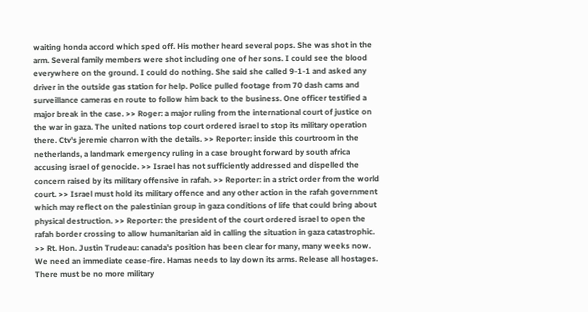waiting honda accord which sped off. His mother heard several pops. She was shot in the arm. Several family members were shot including one of her sons. I could see the blood everywhere on the ground. I could do nothing. She said she called 9-1-1 and asked any driver in the outside gas station for help. Police pulled footage from 70 dash cams and surveillance cameras en route to follow him back to the business. One officer testified a major break in the case. >> Roger: a major ruling from the international court of justice on the war in gaza. The united nations top court ordered israel to stop its military operation there. Ctv's jeremie charron with the details. >> Reporter: inside this courtroom in the netherlands, a landmark emergency ruling in a case brought forward by south africa accusing israel of genocide. >> Israel has not sufficiently addressed and dispelled the concern raised by its military offensive in rafah. >> Reporter: in a strict order from the world court. >> Israel must hold its military offence and any other action in the rafah government which may reflect on the palestinian group in gaza conditions of life that could bring about physical destruction. >> Reporter: the president of the court ordered israel to open the rafah border crossing to allow humanitarian aid in calling the situation in gaza catastrophic. >> Rt. Hon. Justin Trudeau: canada's position has been clear for many, many weeks now. We need an immediate cease-fire. Hamas needs to lay down its arms. Release all hostages. There must be no more military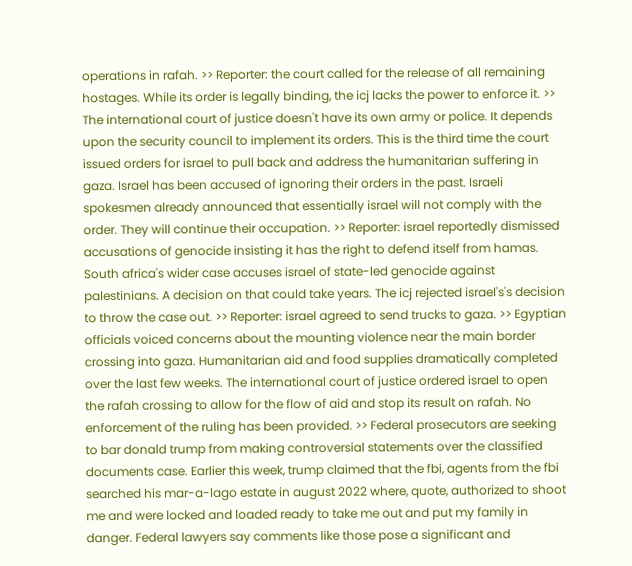operations in rafah. >> Reporter: the court called for the release of all remaining hostages. While its order is legally binding, the icj lacks the power to enforce it. >> The international court of justice doesn't have its own army or police. It depends upon the security council to implement its orders. This is the third time the court issued orders for israel to pull back and address the humanitarian suffering in gaza. Israel has been accused of ignoring their orders in the past. Israeli spokesmen already announced that essentially israel will not comply with the order. They will continue their occupation. >> Reporter: israel reportedly dismissed accusations of genocide insisting it has the right to defend itself from hamas. South africa's wider case accuses israel of state-led genocide against palestinians. A decision on that could take years. The icj rejected israel's's decision to throw the case out. >> Reporter: israel agreed to send trucks to gaza. >> Egyptian officials voiced concerns about the mounting violence near the main border crossing into gaza. Humanitarian aid and food supplies dramatically completed over the last few weeks. The international court of justice ordered israel to open the rafah crossing to allow for the flow of aid and stop its result on rafah. No enforcement of the ruling has been provided. >> Federal prosecutors are seeking to bar donald trump from making controversial statements over the classified documents case. Earlier this week, trump claimed that the fbi, agents from the fbi searched his mar-a-lago estate in august 2022 where, quote, authorized to shoot me and were locked and loaded ready to take me out and put my family in danger. Federal lawyers say comments like those pose a significant and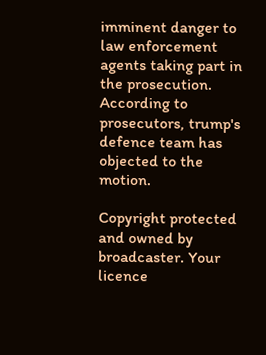imminent danger to law enforcement agents taking part in the prosecution. According to prosecutors, trump's defence team has objected to the motion.

Copyright protected and owned by broadcaster. Your licence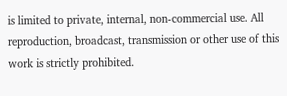is limited to private, internal, non-commercial use. All reproduction, broadcast, transmission or other use of this work is strictly prohibited.